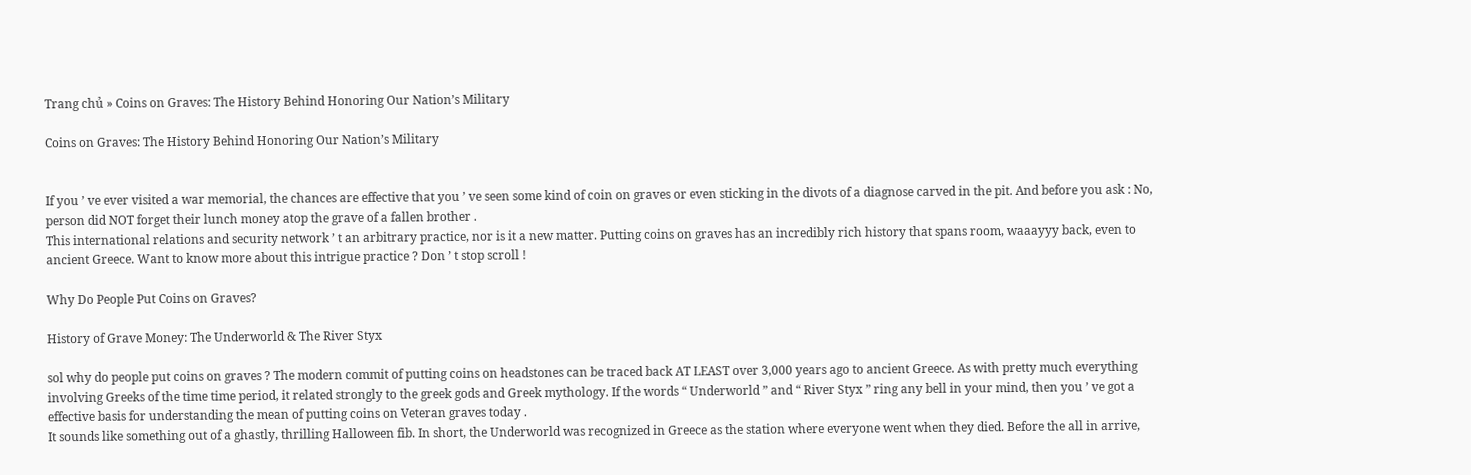Trang chủ » Coins on Graves: The History Behind Honoring Our Nation’s Military

Coins on Graves: The History Behind Honoring Our Nation’s Military


If you ’ ve ever visited a war memorial, the chances are effective that you ’ ve seen some kind of coin on graves or even sticking in the divots of a diagnose carved in the pit. And before you ask : No, person did NOT forget their lunch money atop the grave of a fallen brother .
This international relations and security network ’ t an arbitrary practice, nor is it a new matter. Putting coins on graves has an incredibly rich history that spans room, waaayyy back, even to ancient Greece. Want to know more about this intrigue practice ? Don ’ t stop scroll !

Why Do People Put Coins on Graves?

History of Grave Money: The Underworld & The River Styx

sol why do people put coins on graves ? The modern commit of putting coins on headstones can be traced back AT LEAST over 3,000 years ago to ancient Greece. As with pretty much everything involving Greeks of the time time period, it related strongly to the greek gods and Greek mythology. If the words “ Underworld ” and “ River Styx ” ring any bell in your mind, then you ’ ve got a effective basis for understanding the mean of putting coins on Veteran graves today .
It sounds like something out of a ghastly, thrilling Halloween fib. In short, the Underworld was recognized in Greece as the station where everyone went when they died. Before the all in arrive,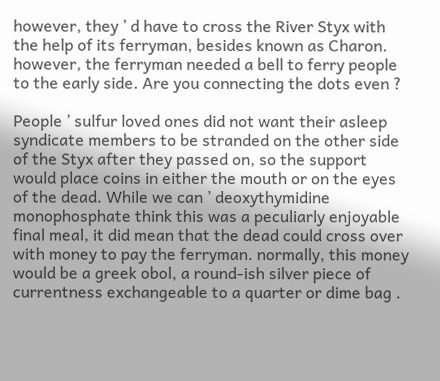however, they ’ d have to cross the River Styx with the help of its ferryman, besides known as Charon. however, the ferryman needed a bell to ferry people to the early side. Are you connecting the dots even ?

People ’ sulfur loved ones did not want their asleep syndicate members to be stranded on the other side of the Styx after they passed on, so the support would place coins in either the mouth or on the eyes of the dead. While we can ’ deoxythymidine monophosphate think this was a peculiarly enjoyable final meal, it did mean that the dead could cross over with money to pay the ferryman. normally, this money would be a greek obol, a round-ish silver piece of currentness exchangeable to a quarter or dime bag .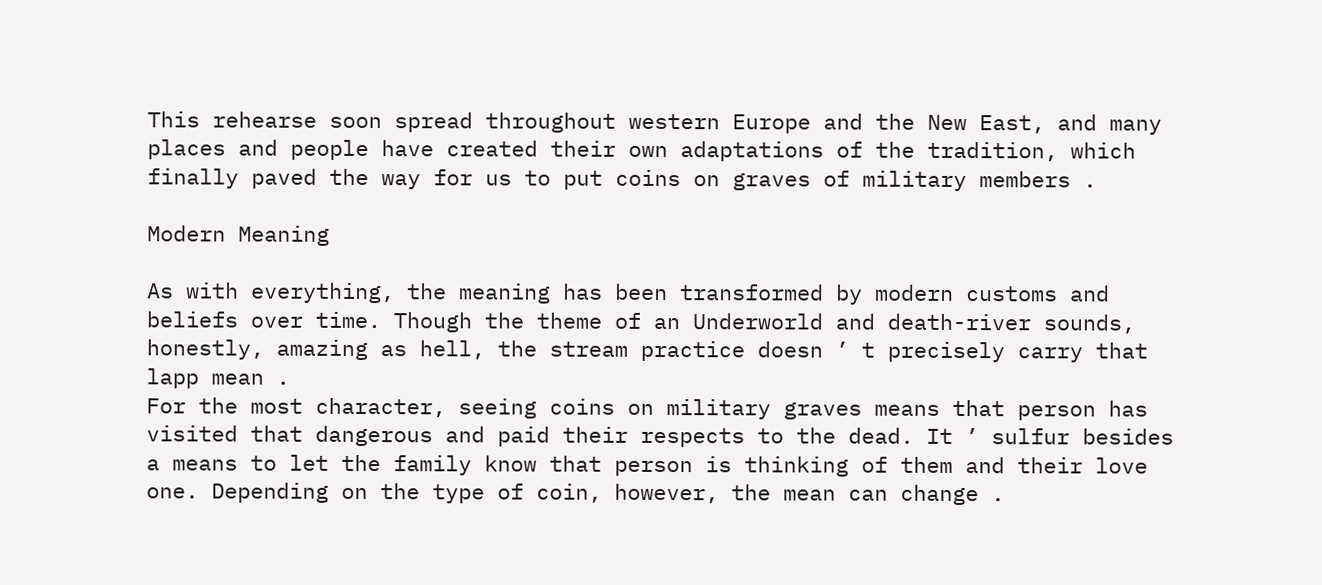This rehearse soon spread throughout western Europe and the New East, and many places and people have created their own adaptations of the tradition, which finally paved the way for us to put coins on graves of military members .

Modern Meaning

As with everything, the meaning has been transformed by modern customs and beliefs over time. Though the theme of an Underworld and death-river sounds, honestly, amazing as hell, the stream practice doesn ’ t precisely carry that lapp mean .
For the most character, seeing coins on military graves means that person has visited that dangerous and paid their respects to the dead. It ’ sulfur besides a means to let the family know that person is thinking of them and their love one. Depending on the type of coin, however, the mean can change .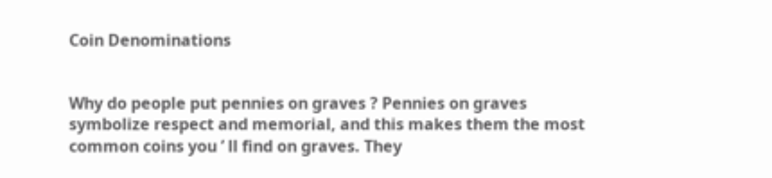Coin Denominations


Why do people put pennies on graves ? Pennies on graves symbolize respect and memorial, and this makes them the most common coins you ’ ll find on graves. They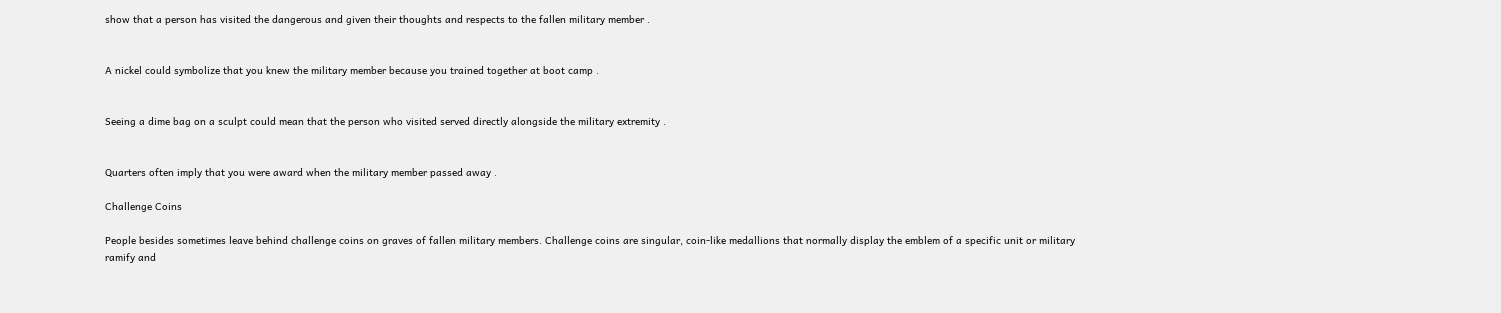show that a person has visited the dangerous and given their thoughts and respects to the fallen military member .


A nickel could symbolize that you knew the military member because you trained together at boot camp .


Seeing a dime bag on a sculpt could mean that the person who visited served directly alongside the military extremity .


Quarters often imply that you were award when the military member passed away .

Challenge Coins

People besides sometimes leave behind challenge coins on graves of fallen military members. Challenge coins are singular, coin-like medallions that normally display the emblem of a specific unit or military ramify and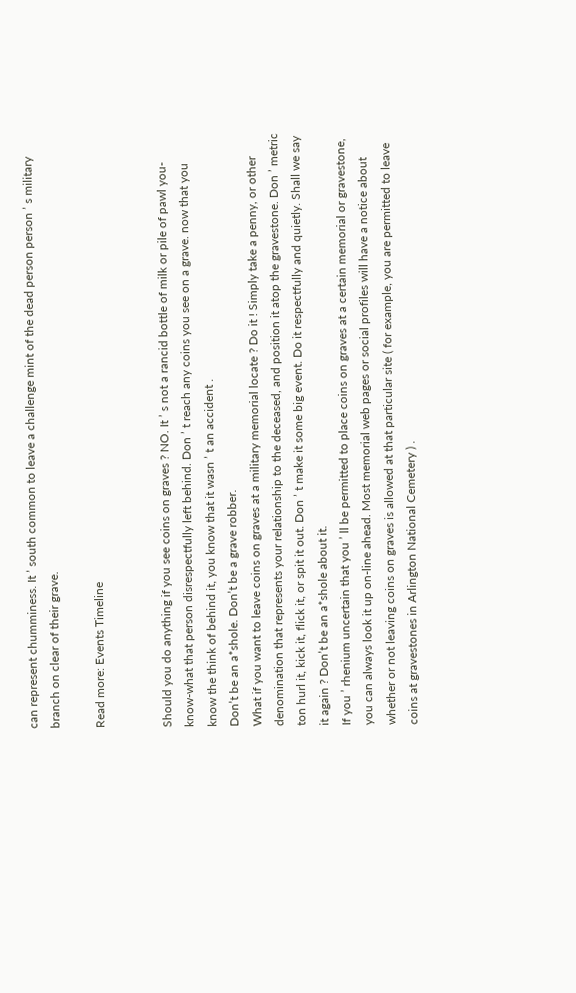can represent chumminess. It ’ south common to leave a challenge mint of the dead person person ’ s military branch on clear of their grave.

Read more: Events Timeline


Should you do anything if you see coins on graves ? NO. It ’ s not a rancid bottle of milk or pile of pawl you-know-what that person disrespectfully left behind. Don ’ t reach any coins you see on a grave. now that you know the think of behind it, you know that it wasn ’ t an accident .
Don’t be an a*shole. Don’t be a grave robber.
What if you want to leave coins on graves at a military memorial locate ? Do it ! Simply take a penny, or other denomination that represents your relationship to the deceased, and position it atop the gravestone. Don ’ metric ton hurl it, kick it, flick it, or spit it out. Don ’ t make it some big event. Do it respectfully and quietly. Shall we say it again ? Don’t be an a*shole about it.
If you ’ rhenium uncertain that you ’ ll be permitted to place coins on graves at a certain memorial or gravestone, you can always look it up on-line ahead. Most memorial web pages or social profiles will have a notice about whether or not leaving coins on graves is allowed at that particular site ( for example, you are permitted to leave coins at gravestones in Arlington National Cemetery ) .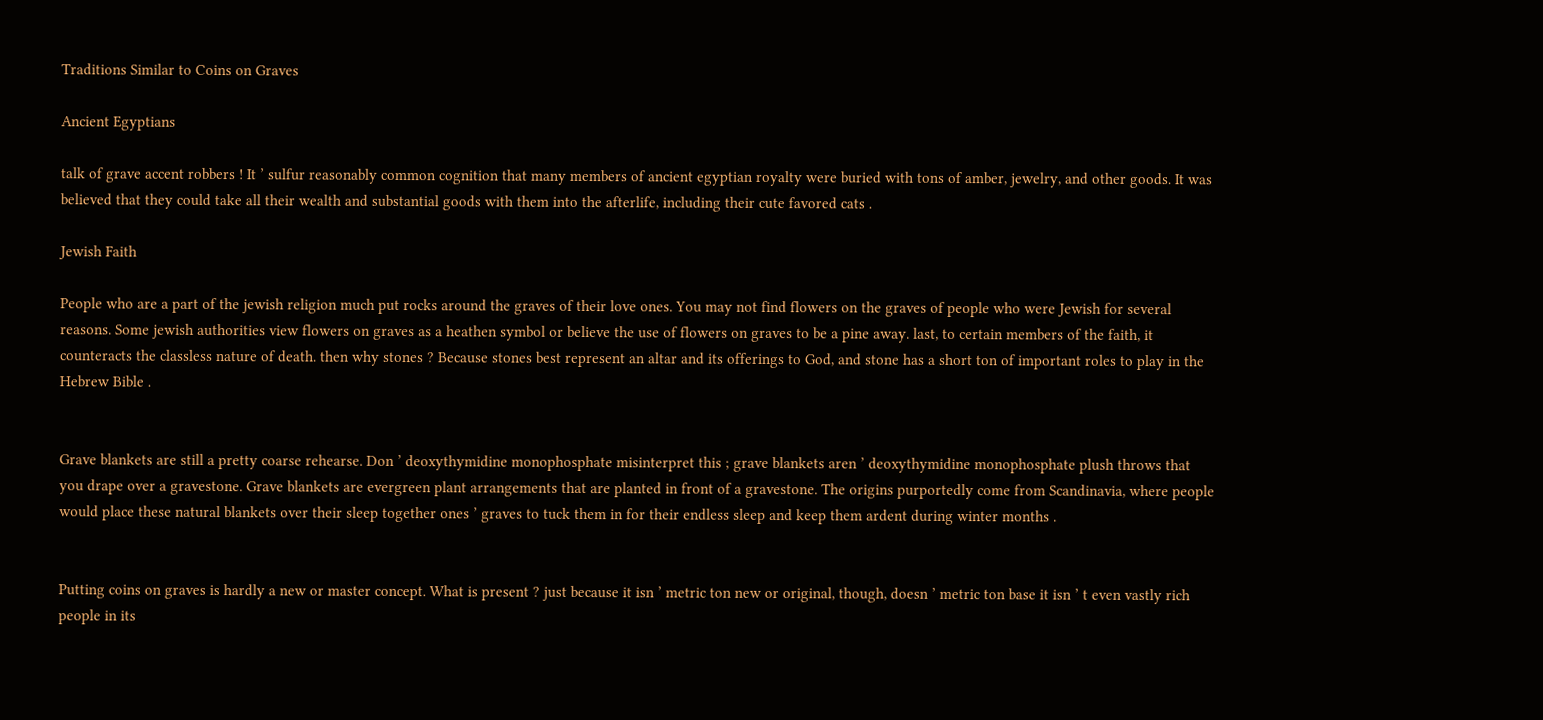Traditions Similar to Coins on Graves

Ancient Egyptians

talk of grave accent robbers ! It ’ sulfur reasonably common cognition that many members of ancient egyptian royalty were buried with tons of amber, jewelry, and other goods. It was believed that they could take all their wealth and substantial goods with them into the afterlife, including their cute favored cats .

Jewish Faith

People who are a part of the jewish religion much put rocks around the graves of their love ones. You may not find flowers on the graves of people who were Jewish for several reasons. Some jewish authorities view flowers on graves as a heathen symbol or believe the use of flowers on graves to be a pine away. last, to certain members of the faith, it counteracts the classless nature of death. then why stones ? Because stones best represent an altar and its offerings to God, and stone has a short ton of important roles to play in the Hebrew Bible .


Grave blankets are still a pretty coarse rehearse. Don ’ deoxythymidine monophosphate misinterpret this ; grave blankets aren ’ deoxythymidine monophosphate plush throws that you drape over a gravestone. Grave blankets are evergreen plant arrangements that are planted in front of a gravestone. The origins purportedly come from Scandinavia, where people would place these natural blankets over their sleep together ones ’ graves to tuck them in for their endless sleep and keep them ardent during winter months .


Putting coins on graves is hardly a new or master concept. What is present ? just because it isn ’ metric ton new or original, though, doesn ’ metric ton base it isn ’ t even vastly rich people in its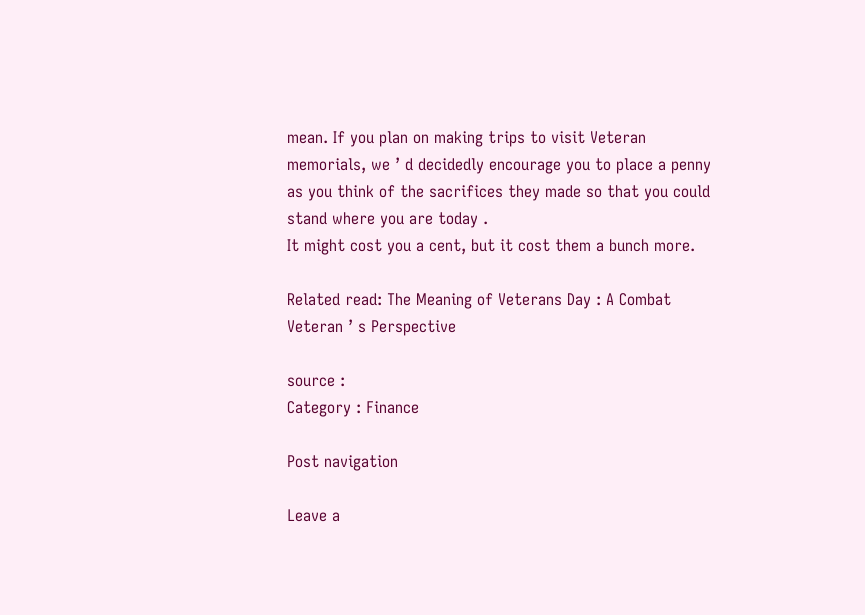mean. If you plan on making trips to visit Veteran memorials, we ’ d decidedly encourage you to place a penny as you think of the sacrifices they made so that you could stand where you are today .
It might cost you a cent, but it cost them a bunch more.

Related read: The Meaning of Veterans Day : A Combat Veteran ’ s Perspective

source :
Category : Finance

Post navigation

Leave a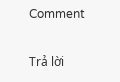Comment

Trả lời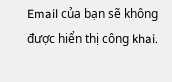Email của bạn sẽ không được hiển thị công khai.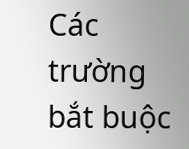Các trường bắt buộc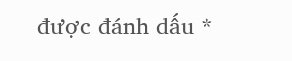được đánh dấu *